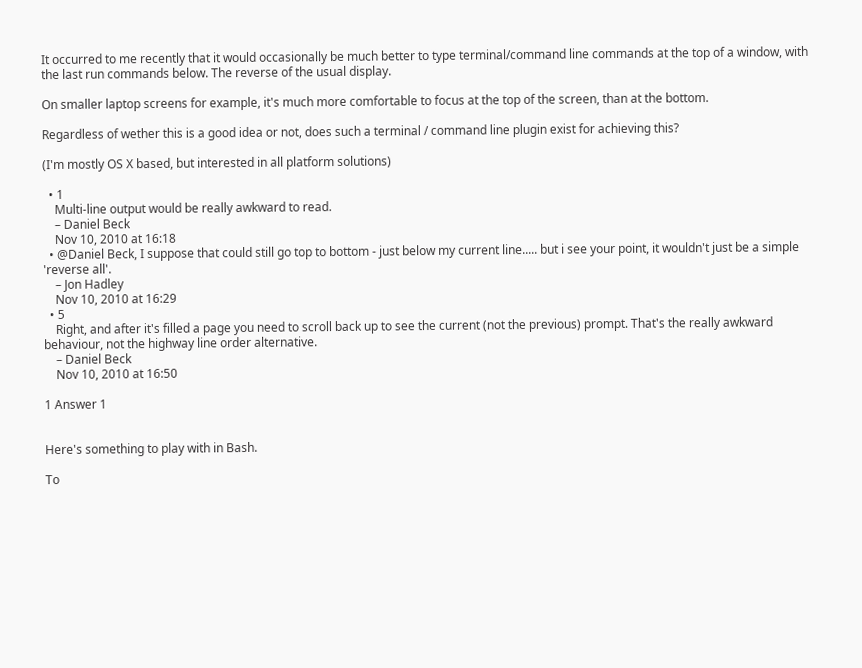It occurred to me recently that it would occasionally be much better to type terminal/command line commands at the top of a window, with the last run commands below. The reverse of the usual display.

On smaller laptop screens for example, it's much more comfortable to focus at the top of the screen, than at the bottom.

Regardless of wether this is a good idea or not, does such a terminal / command line plugin exist for achieving this?

(I'm mostly OS X based, but interested in all platform solutions)

  • 1
    Multi-line output would be really awkward to read.
    – Daniel Beck
    Nov 10, 2010 at 16:18
  • @Daniel Beck, I suppose that could still go top to bottom - just below my current line..... but i see your point, it wouldn't just be a simple 'reverse all'.
    – Jon Hadley
    Nov 10, 2010 at 16:29
  • 5
    Right, and after it's filled a page you need to scroll back up to see the current (not the previous) prompt. That's the really awkward behaviour, not the highway line order alternative.
    – Daniel Beck
    Nov 10, 2010 at 16:50

1 Answer 1


Here's something to play with in Bash.

To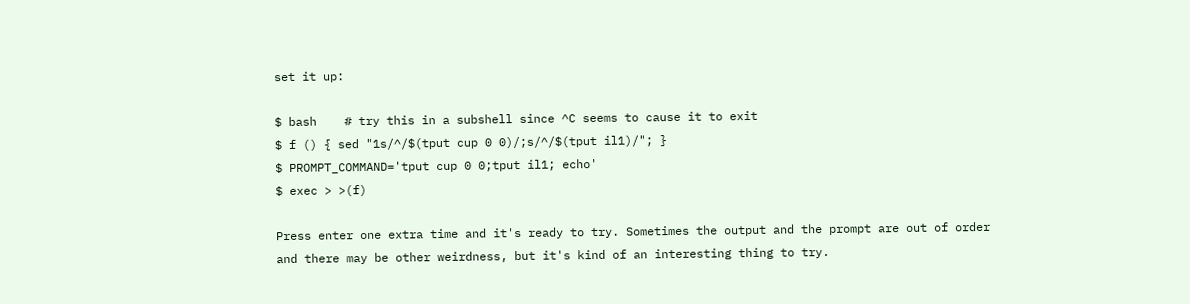set it up:

$ bash    # try this in a subshell since ^C seems to cause it to exit
$ f () { sed "1s/^/$(tput cup 0 0)/;s/^/$(tput il1)/"; }
$ PROMPT_COMMAND='tput cup 0 0;tput il1; echo'
$ exec > >(f)

Press enter one extra time and it's ready to try. Sometimes the output and the prompt are out of order and there may be other weirdness, but it's kind of an interesting thing to try.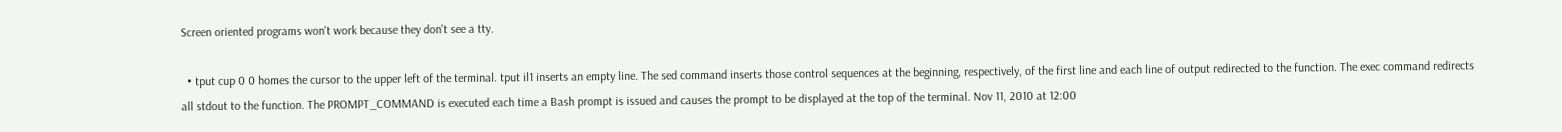Screen oriented programs won't work because they don't see a tty.

  • tput cup 0 0 homes the cursor to the upper left of the terminal. tput il1 inserts an empty line. The sed command inserts those control sequences at the beginning, respectively, of the first line and each line of output redirected to the function. The exec command redirects all stdout to the function. The PROMPT_COMMAND is executed each time a Bash prompt is issued and causes the prompt to be displayed at the top of the terminal. Nov 11, 2010 at 12:00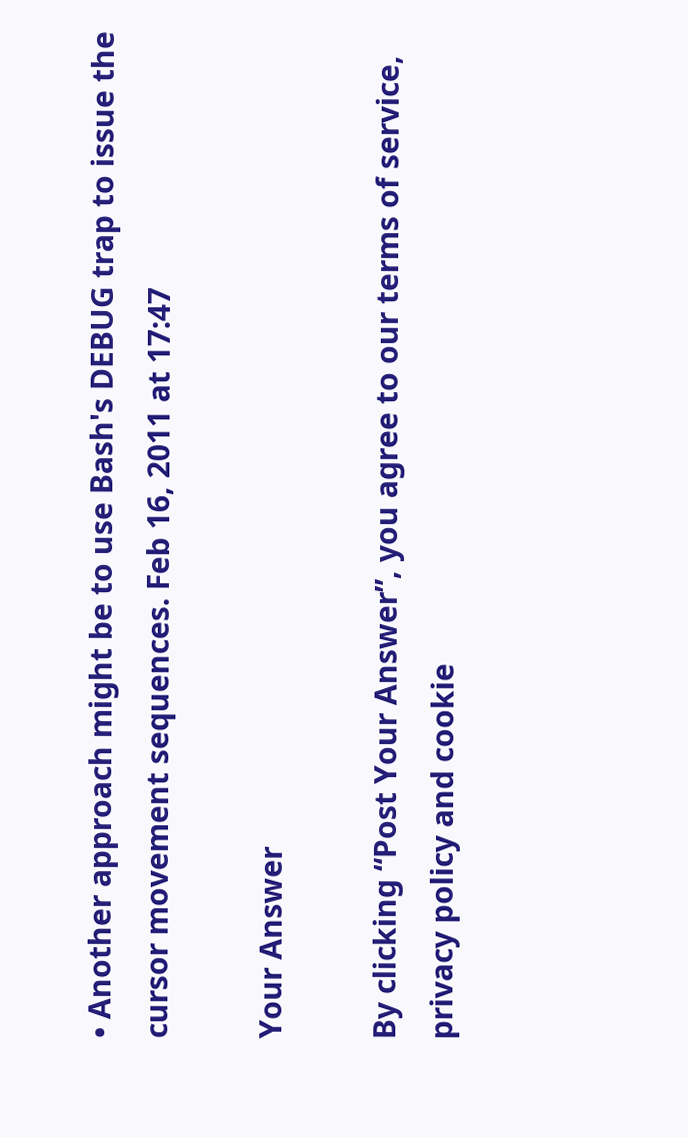• Another approach might be to use Bash's DEBUG trap to issue the cursor movement sequences. Feb 16, 2011 at 17:47

Your Answer

By clicking “Post Your Answer”, you agree to our terms of service, privacy policy and cookie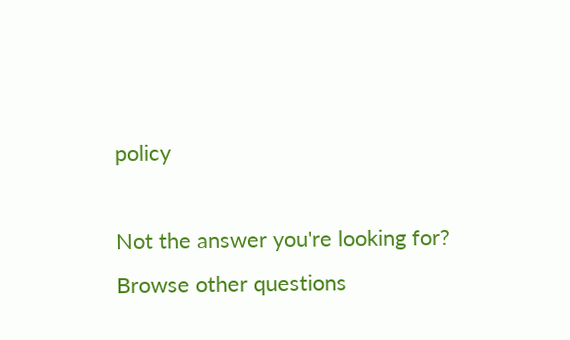policy

Not the answer you're looking for? Browse other questions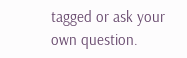tagged or ask your own question.